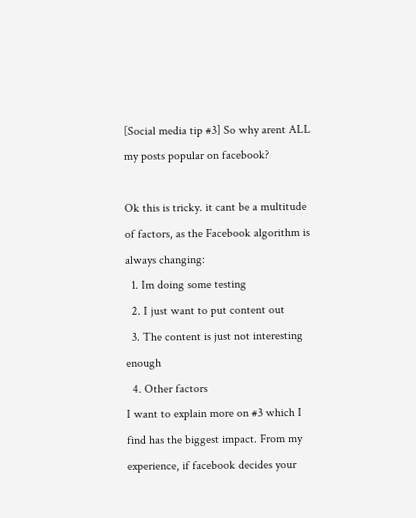[Social media tip #3] So why arent ALL my posts popular on facebook?

Ok this is tricky. it cant be a multitude of factors, as the Facebook algorithm is always changing:
  1. Im doing some testing
  2. I just want to put content out
  3. The content is just not interesting enough
  4. Other factors
I want to explain more on #3 which I find has the biggest impact. From my experience, if facebook decides your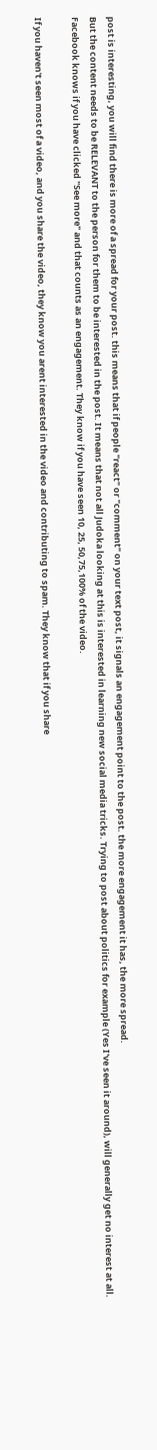post is interesting, you will find there is more of a spread for your post. this means that if people "react" or "comment" on your text post, it signals an engagement point to the post. the more engagement it has, the more spread.
But the content needs to be RELEVANT to the person for them to be interested in the post. It means that not all Judoka looking at this is interested in learning new social media tricks. Trying to post about politics for example (Yes I've seen it around), will generally get no interest at all.
Facebook knows if you have clicked "See more" and that counts as an engagement. They know if you have seen 10, 25, 50,75,100% of the video.

If you haven't seen most of a video, and you share the video, they know you arent interested in the video and contributing to spam. They know that if you share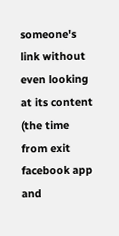someone's link without even looking at its content (the time from exit facebook app and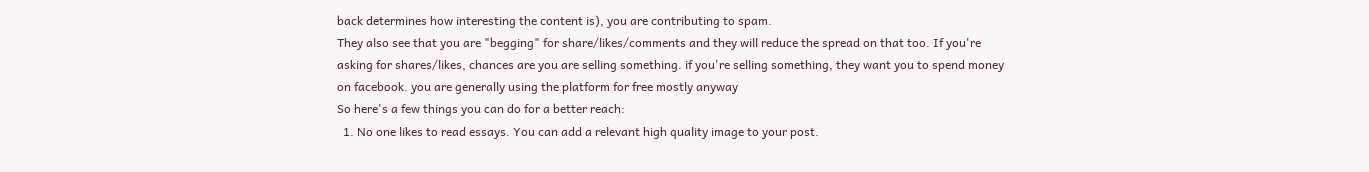back determines how interesting the content is), you are contributing to spam.
They also see that you are "begging" for share/likes/comments and they will reduce the spread on that too. If you're asking for shares/likes, chances are you are selling something. if you're selling something, they want you to spend money on facebook. you are generally using the platform for free mostly anyway
So here's a few things you can do for a better reach:
  1. No one likes to read essays. You can add a relevant high quality image to your post.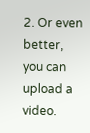2. Or even better, you can upload a video.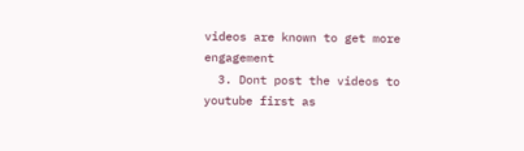videos are known to get more engagement
  3. Dont post the videos to youtube first as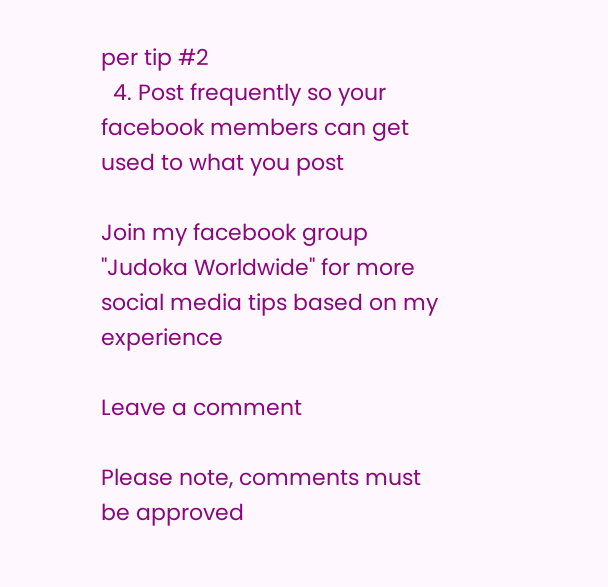per tip #2
  4. Post frequently so your facebook members can get used to what you post

Join my facebook group "Judoka Worldwide" for more social media tips based on my experience

Leave a comment

Please note, comments must be approved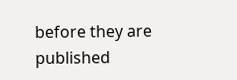before they are published